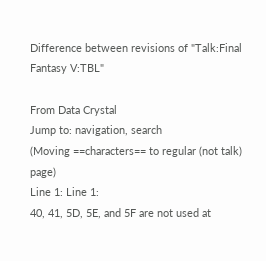Difference between revisions of "Talk:Final Fantasy V:TBL"

From Data Crystal
Jump to: navigation, search
(Moving ==characters== to regular (not talk) page)
Line 1: Line 1:
40, 41, 5D, 5E, and 5F are not used at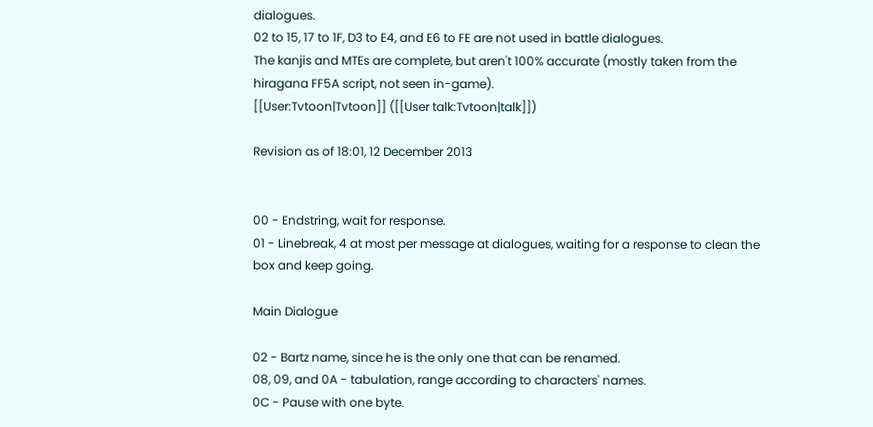dialogues.
02 to 15, 17 to 1F, D3 to E4, and E6 to FE are not used in battle dialogues.
The kanjis and MTEs are complete, but aren't 100% accurate (mostly taken from the hiragana FF5A script, not seen in-game).
[[User:Tvtoon|Tvtoon]] ([[User talk:Tvtoon|talk]])

Revision as of 18:01, 12 December 2013


00 - Endstring, wait for response.
01 - Linebreak, 4 at most per message at dialogues, waiting for a response to clean the box and keep going.

Main Dialogue

02 - Bartz name, since he is the only one that can be renamed.
08, 09, and 0A - tabulation, range according to characters' names.
0C - Pause with one byte.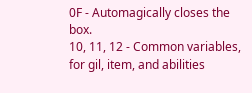0F - Automagically closes the box.
10, 11, 12 - Common variables, for gil, item, and abilities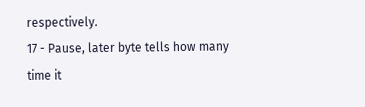respectively.
17 - Pause, later byte tells how many time it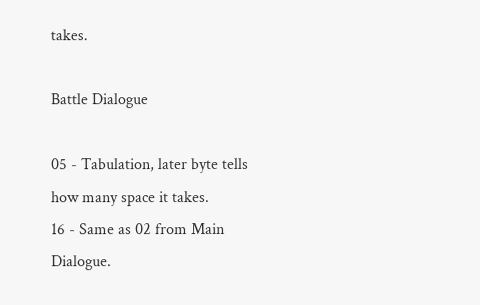takes.

Battle Dialogue

05 - Tabulation, later byte tells how many space it takes.
16 - Same as 02 from Main Dialogue.